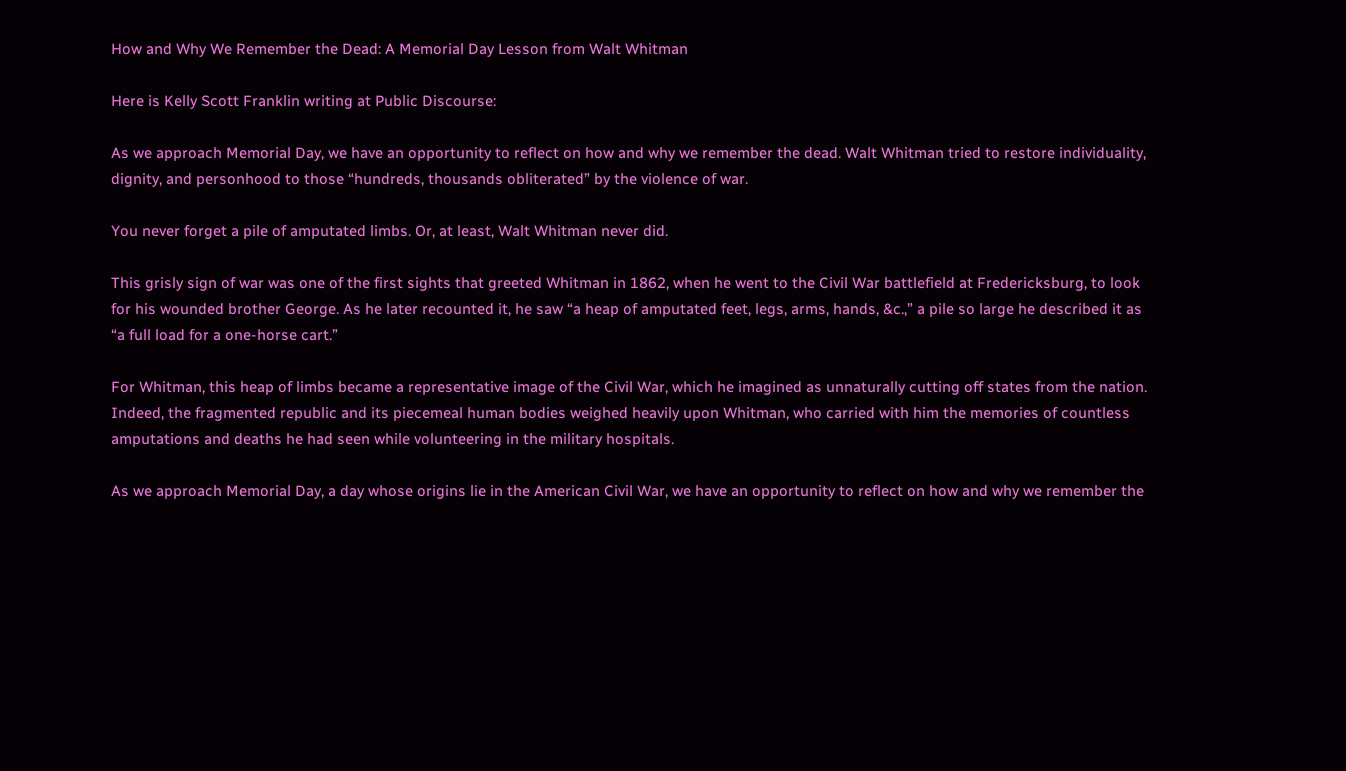How and Why We Remember the Dead: A Memorial Day Lesson from Walt Whitman

Here is Kelly Scott Franklin writing at Public Discourse:

As we approach Memorial Day, we have an opportunity to reflect on how and why we remember the dead. Walt Whitman tried to restore individuality, dignity, and personhood to those “hundreds, thousands obliterated” by the violence of war.

You never forget a pile of amputated limbs. Or, at least, Walt Whitman never did.

This grisly sign of war was one of the first sights that greeted Whitman in 1862, when he went to the Civil War battlefield at Fredericksburg, to look for his wounded brother George. As he later recounted it, he saw “a heap of amputated feet, legs, arms, hands, &c.,” a pile so large he described it as “a full load for a one-horse cart.”

For Whitman, this heap of limbs became a representative image of the Civil War, which he imagined as unnaturally cutting off states from the nation. Indeed, the fragmented republic and its piecemeal human bodies weighed heavily upon Whitman, who carried with him the memories of countless amputations and deaths he had seen while volunteering in the military hospitals.

As we approach Memorial Day, a day whose origins lie in the American Civil War, we have an opportunity to reflect on how and why we remember the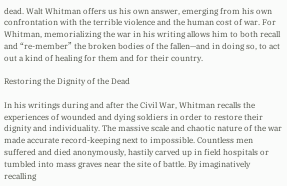dead. Walt Whitman offers us his own answer, emerging from his own confrontation with the terrible violence and the human cost of war. For Whitman, memorializing the war in his writing allows him to both recall and “re-member” the broken bodies of the fallen—and in doing so, to act out a kind of healing for them and for their country.

Restoring the Dignity of the Dead

In his writings during and after the Civil War, Whitman recalls the experiences of wounded and dying soldiers in order to restore their dignity and individuality. The massive scale and chaotic nature of the war made accurate record-keeping next to impossible. Countless men suffered and died anonymously, hastily carved up in field hospitals or tumbled into mass graves near the site of battle. By imaginatively recalling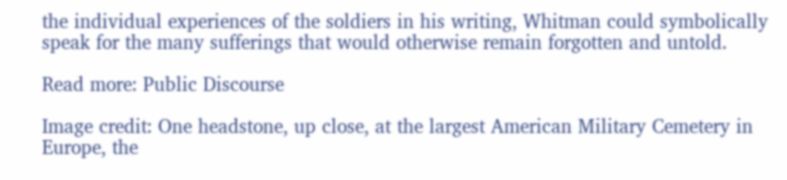the individual experiences of the soldiers in his writing, Whitman could symbolically speak for the many sufferings that would otherwise remain forgotten and untold.

Read more: Public Discourse

Image credit: One headstone, up close, at the largest American Military Cemetery in Europe, the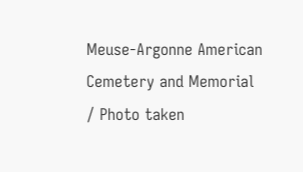Meuse-Argonne American Cemetery and Memorial / Photo taken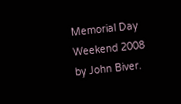Memorial Day Weekend 2008 by John Biver.